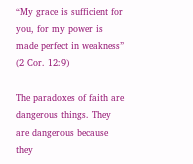“My grace is sufficient for you, for my power is made perfect in weakness” (2 Cor. 12:9)

The paradoxes of faith are dangerous things. They are dangerous because they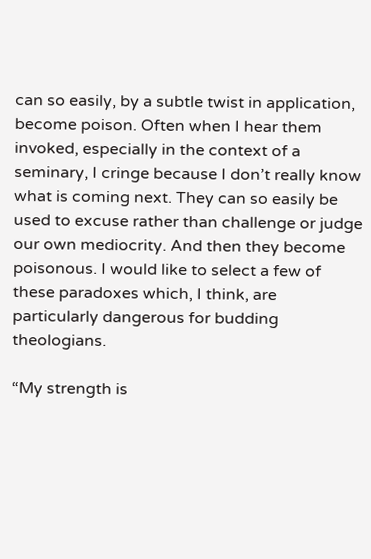can so easily, by a subtle twist in application, become poison. Often when I hear them invoked, especially in the context of a seminary, I cringe because I don’t really know what is coming next. They can so easily be used to excuse rather than challenge or judge our own mediocrity. And then they become poisonous. I would like to select a few of these paradoxes which, I think, are particularly dangerous for budding theologians.

“My strength is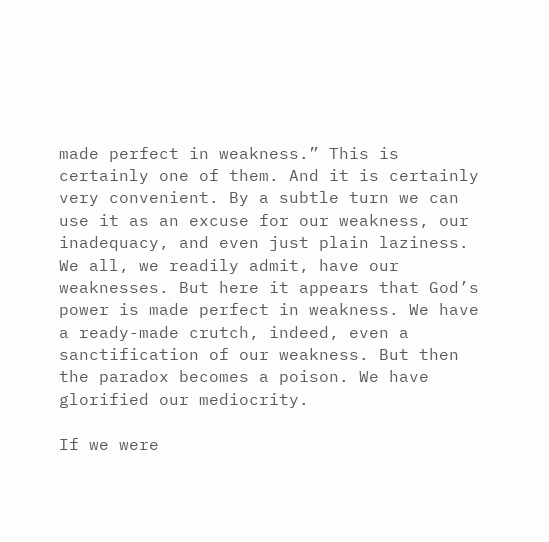made perfect in weakness.” This is certainly one of them. And it is certainly very convenient. By a subtle turn we can use it as an excuse for our weakness, our inadequacy, and even just plain laziness. We all, we readily admit, have our weaknesses. But here it appears that God’s power is made perfect in weakness. We have a ready-made crutch, indeed, even a sanctification of our weakness. But then the paradox becomes a poison. We have glorified our mediocrity.

If we were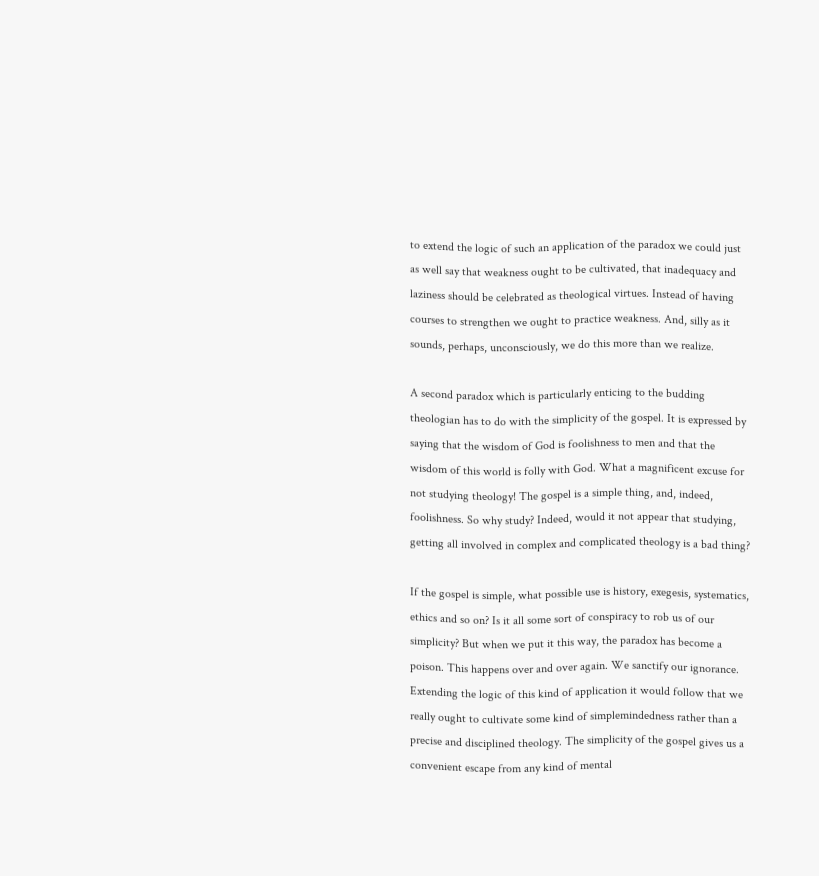to extend the logic of such an application of the paradox we could just as well say that weakness ought to be cultivated, that inadequacy and laziness should be celebrated as theological virtues. Instead of having courses to strengthen we ought to practice weakness. And, silly as it sounds, perhaps, unconsciously, we do this more than we realize.

A second paradox which is particularly enticing to the budding theologian has to do with the simplicity of the gospel. It is expressed by saying that the wisdom of God is foolishness to men and that the wisdom of this world is folly with God. What a magnificent excuse for not studying theology! The gospel is a simple thing, and, indeed, foolishness. So why study? Indeed, would it not appear that studying, getting all involved in complex and complicated theology is a bad thing?

If the gospel is simple, what possible use is history, exegesis, systematics, ethics and so on? Is it all some sort of conspiracy to rob us of our simplicity? But when we put it this way, the paradox has become a poison. This happens over and over again. We sanctify our ignorance. Extending the logic of this kind of application it would follow that we really ought to cultivate some kind of simplemindedness rather than a precise and disciplined theology. The simplicity of the gospel gives us a convenient escape from any kind of mental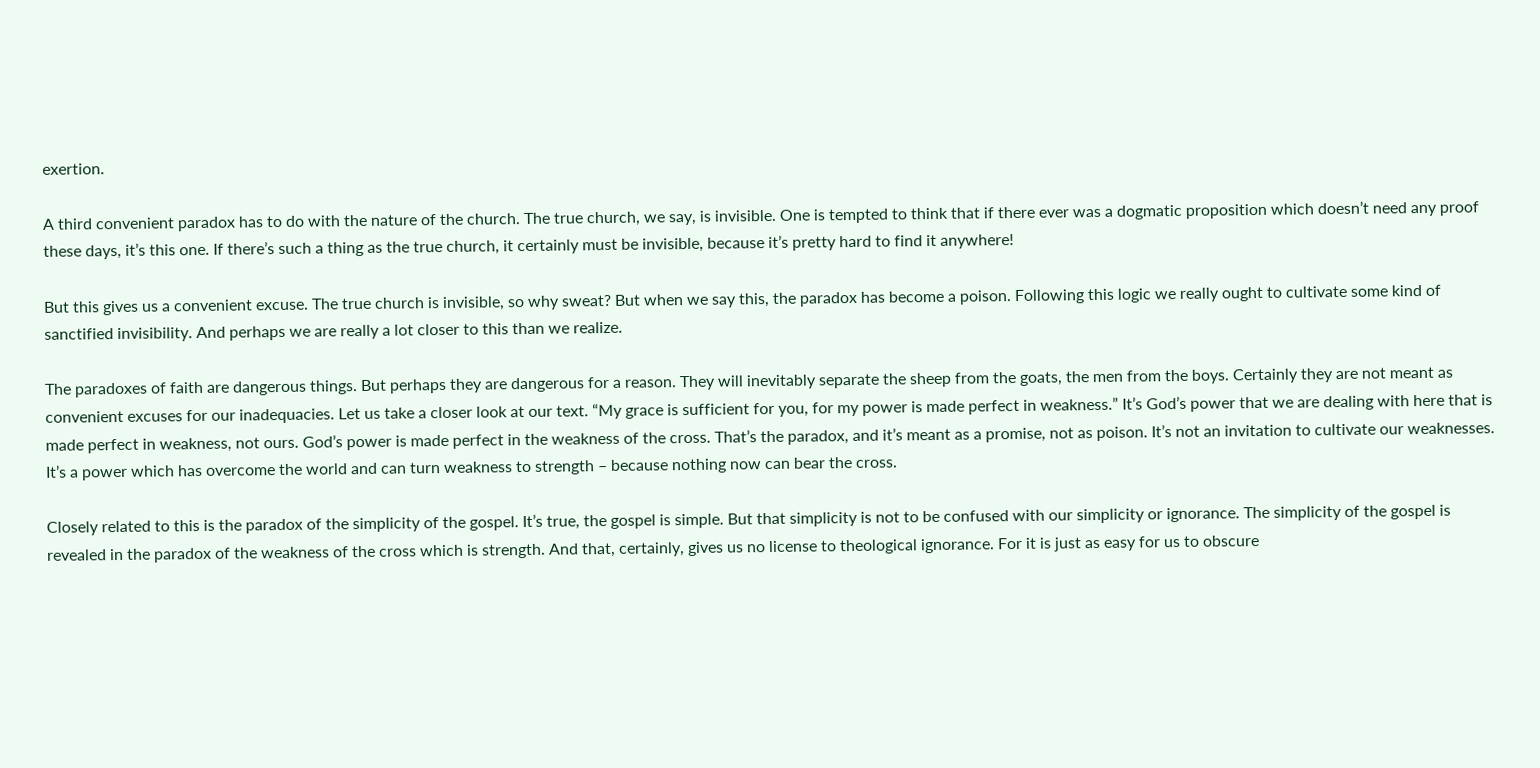exertion.

A third convenient paradox has to do with the nature of the church. The true church, we say, is invisible. One is tempted to think that if there ever was a dogmatic proposition which doesn’t need any proof these days, it’s this one. If there’s such a thing as the true church, it certainly must be invisible, because it’s pretty hard to find it anywhere!

But this gives us a convenient excuse. The true church is invisible, so why sweat? But when we say this, the paradox has become a poison. Following this logic we really ought to cultivate some kind of sanctified invisibility. And perhaps we are really a lot closer to this than we realize.

The paradoxes of faith are dangerous things. But perhaps they are dangerous for a reason. They will inevitably separate the sheep from the goats, the men from the boys. Certainly they are not meant as convenient excuses for our inadequacies. Let us take a closer look at our text. “My grace is sufficient for you, for my power is made perfect in weakness.” It’s God’s power that we are dealing with here that is made perfect in weakness, not ours. God’s power is made perfect in the weakness of the cross. That’s the paradox, and it’s meant as a promise, not as poison. It’s not an invitation to cultivate our weaknesses. It’s a power which has overcome the world and can turn weakness to strength – because nothing now can bear the cross.

Closely related to this is the paradox of the simplicity of the gospel. It’s true, the gospel is simple. But that simplicity is not to be confused with our simplicity or ignorance. The simplicity of the gospel is revealed in the paradox of the weakness of the cross which is strength. And that, certainly, gives us no license to theological ignorance. For it is just as easy for us to obscure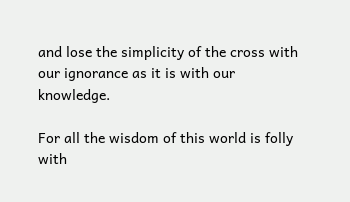and lose the simplicity of the cross with our ignorance as it is with our knowledge.

For all the wisdom of this world is folly with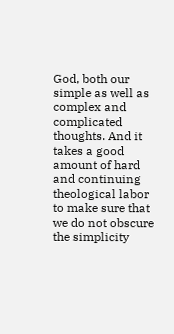God, both our simple as well as complex and complicated thoughts. And it takes a good amount of hard and continuing theological labor to make sure that we do not obscure the simplicity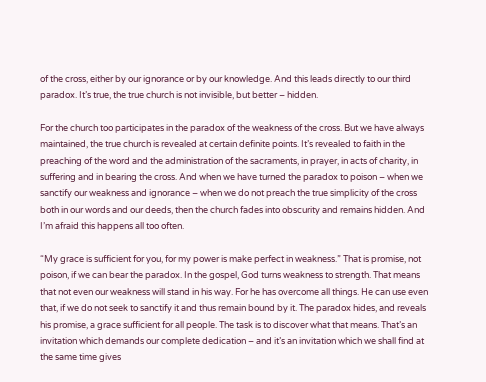of the cross, either by our ignorance or by our knowledge. And this leads directly to our third paradox. It’s true, the true church is not invisible, but better – hidden.

For the church too participates in the paradox of the weakness of the cross. But we have always maintained, the true church is revealed at certain definite points. It’s revealed to faith in the preaching of the word and the administration of the sacraments, in prayer, in acts of charity, in suffering and in bearing the cross. And when we have turned the paradox to poison – when we sanctify our weakness and ignorance – when we do not preach the true simplicity of the cross both in our words and our deeds, then the church fades into obscurity and remains hidden. And I’m afraid this happens all too often.

“My grace is sufficient for you, for my power is make perfect in weakness.” That is promise, not poison, if we can bear the paradox. In the gospel, God turns weakness to strength. That means that not even our weakness will stand in his way. For he has overcome all things. He can use even that, if we do not seek to sanctify it and thus remain bound by it. The paradox hides, and reveals his promise, a grace sufficient for all people. The task is to discover what that means. That’s an invitation which demands our complete dedication – and it’s an invitation which we shall find at the same time gives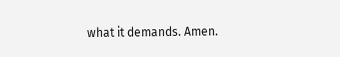what it demands. Amen.